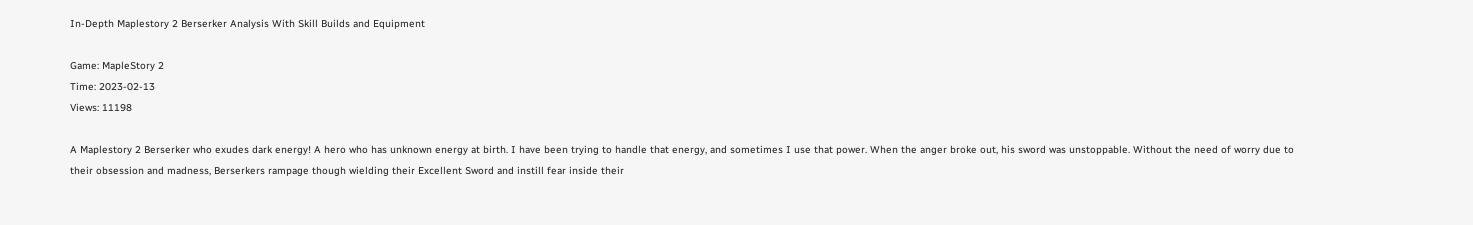In-Depth Maplestory 2 Berserker Analysis With Skill Builds and Equipment

Game: MapleStory 2
Time: 2023-02-13
Views: 11198

A Maplestory 2 Berserker who exudes dark energy! A hero who has unknown energy at birth. I have been trying to handle that energy, and sometimes I use that power. When the anger broke out, his sword was unstoppable. Without the need of worry due to their obsession and madness, Berserkers rampage though wielding their Excellent Sword and instill fear inside their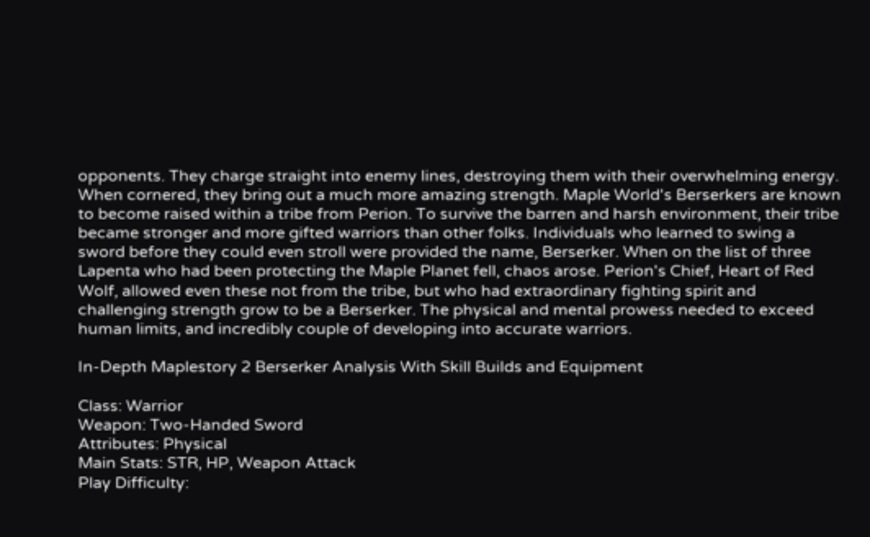opponents. They charge straight into enemy lines, destroying them with their overwhelming energy. When cornered, they bring out a much more amazing strength. Maple World's Berserkers are known to become raised within a tribe from Perion. To survive the barren and harsh environment, their tribe became stronger and more gifted warriors than other folks. Individuals who learned to swing a sword before they could even stroll were provided the name, Berserker. When on the list of three Lapenta who had been protecting the Maple Planet fell, chaos arose. Perion's Chief, Heart of Red Wolf, allowed even these not from the tribe, but who had extraordinary fighting spirit and challenging strength grow to be a Berserker. The physical and mental prowess needed to exceed human limits, and incredibly couple of developing into accurate warriors.

In-Depth Maplestory 2 Berserker Analysis With Skill Builds and Equipment

Class: Warrior
Weapon: Two-Handed Sword
Attributes: Physical
Main Stats: STR, HP, Weapon Attack
Play Difficulty: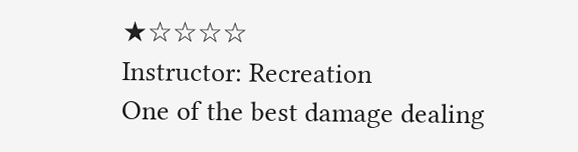★☆☆☆☆
Instructor: Recreation
One of the best damage dealing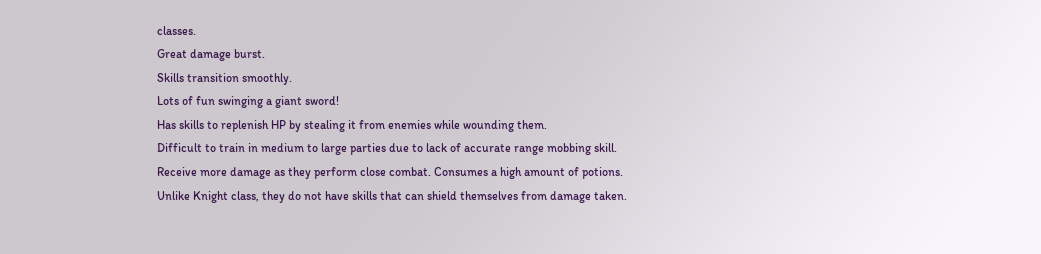classes.
Great damage burst.
Skills transition smoothly.
Lots of fun swinging a giant sword!
Has skills to replenish HP by stealing it from enemies while wounding them.
Difficult to train in medium to large parties due to lack of accurate range mobbing skill.
Receive more damage as they perform close combat. Consumes a high amount of potions.
Unlike Knight class, they do not have skills that can shield themselves from damage taken.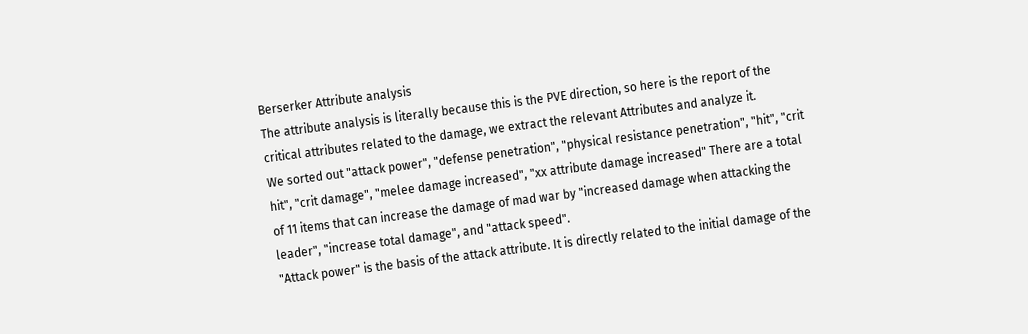Berserker Attribute analysis
The attribute analysis is literally because this is the PVE direction, so here is the report of the critical attributes related to the damage, we extract the relevant Attributes and analyze it.
We sorted out "attack power", "defense penetration", "physical resistance penetration", "hit", "crit hit", "crit damage", "melee damage increased", "xx attribute damage increased" There are a total of 11 items that can increase the damage of mad war by "increased damage when attacking the leader", "increase total damage", and "attack speed".
"Attack power" is the basis of the attack attribute. It is directly related to the initial damage of the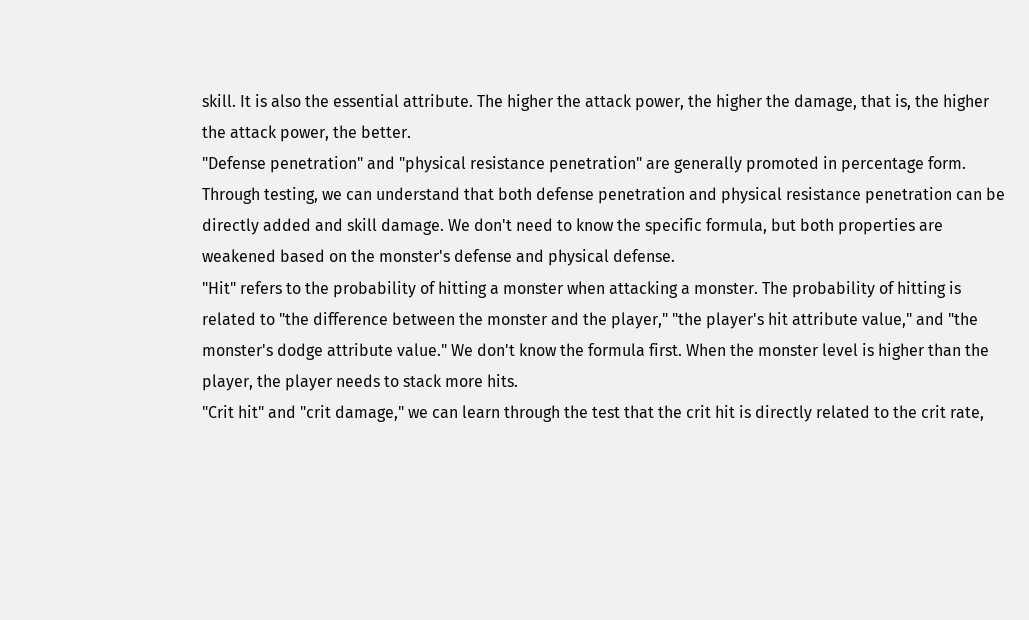skill. It is also the essential attribute. The higher the attack power, the higher the damage, that is, the higher the attack power, the better.
"Defense penetration" and "physical resistance penetration" are generally promoted in percentage form. Through testing, we can understand that both defense penetration and physical resistance penetration can be directly added and skill damage. We don't need to know the specific formula, but both properties are weakened based on the monster's defense and physical defense.
"Hit" refers to the probability of hitting a monster when attacking a monster. The probability of hitting is related to "the difference between the monster and the player," "the player's hit attribute value," and "the monster's dodge attribute value." We don't know the formula first. When the monster level is higher than the player, the player needs to stack more hits.
"Crit hit" and "crit damage," we can learn through the test that the crit hit is directly related to the crit rate,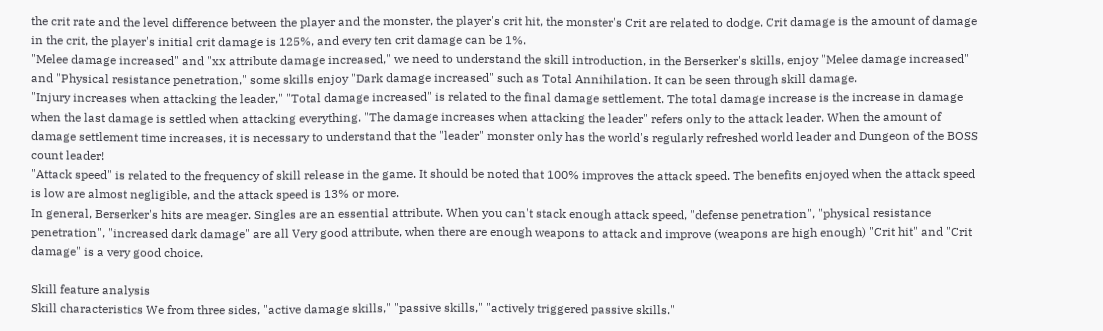the crit rate and the level difference between the player and the monster, the player's crit hit, the monster's Crit are related to dodge. Crit damage is the amount of damage in the crit, the player's initial crit damage is 125%, and every ten crit damage can be 1%.
"Melee damage increased" and "xx attribute damage increased," we need to understand the skill introduction, in the Berserker's skills, enjoy "Melee damage increased" and "Physical resistance penetration," some skills enjoy "Dark damage increased" such as Total Annihilation. It can be seen through skill damage.
"Injury increases when attacking the leader," "Total damage increased" is related to the final damage settlement. The total damage increase is the increase in damage when the last damage is settled when attacking everything. "The damage increases when attacking the leader" refers only to the attack leader. When the amount of damage settlement time increases, it is necessary to understand that the "leader" monster only has the world's regularly refreshed world leader and Dungeon of the BOSS count leader!
"Attack speed" is related to the frequency of skill release in the game. It should be noted that 100% improves the attack speed. The benefits enjoyed when the attack speed is low are almost negligible, and the attack speed is 13% or more.
In general, Berserker's hits are meager. Singles are an essential attribute. When you can't stack enough attack speed, "defense penetration", "physical resistance penetration", "increased dark damage" are all Very good attribute, when there are enough weapons to attack and improve (weapons are high enough) "Crit hit" and "Crit damage" is a very good choice.

Skill feature analysis
Skill characteristics We from three sides, "active damage skills," "passive skills," "actively triggered passive skills."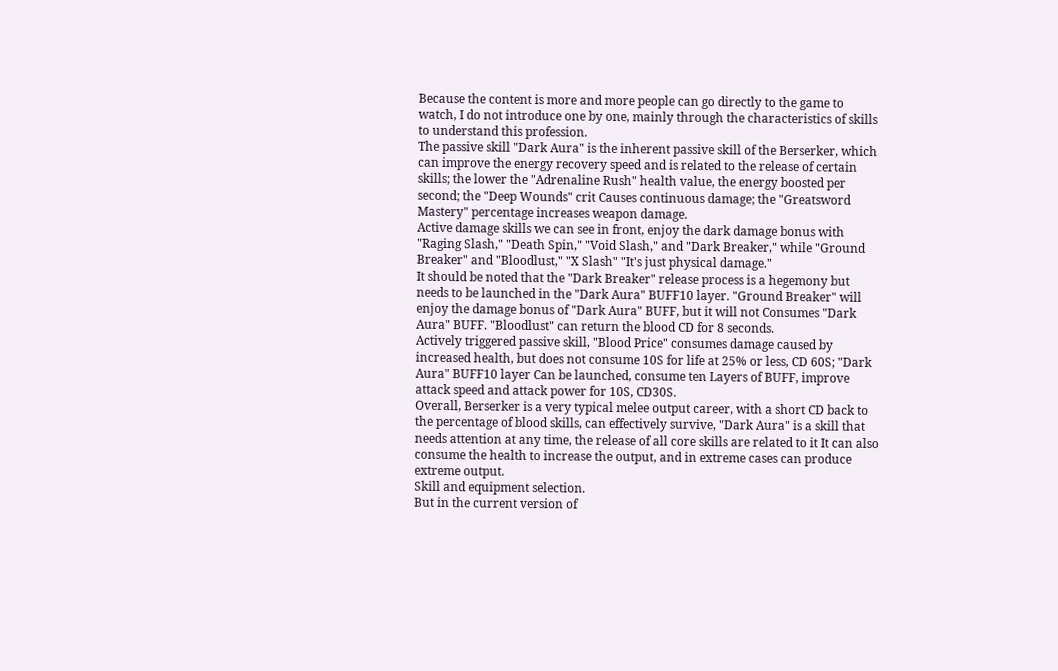Because the content is more and more people can go directly to the game to watch, I do not introduce one by one, mainly through the characteristics of skills to understand this profession.
The passive skill "Dark Aura" is the inherent passive skill of the Berserker, which can improve the energy recovery speed and is related to the release of certain skills; the lower the "Adrenaline Rush" health value, the energy boosted per second; the "Deep Wounds" crit Causes continuous damage; the "Greatsword Mastery" percentage increases weapon damage.
Active damage skills we can see in front, enjoy the dark damage bonus with "Raging Slash," "Death Spin," "Void Slash," and "Dark Breaker," while "Ground Breaker" and "Bloodlust," "X Slash" "It's just physical damage."
It should be noted that the "Dark Breaker" release process is a hegemony but needs to be launched in the "Dark Aura" BUFF10 layer. "Ground Breaker" will enjoy the damage bonus of "Dark Aura" BUFF, but it will not Consumes "Dark Aura" BUFF. "Bloodlust" can return the blood CD for 8 seconds.
Actively triggered passive skill, "Blood Price" consumes damage caused by increased health, but does not consume 10S for life at 25% or less, CD 60S; "Dark Aura" BUFF10 layer Can be launched, consume ten Layers of BUFF, improve attack speed and attack power for 10S, CD30S.
Overall, Berserker is a very typical melee output career, with a short CD back to the percentage of blood skills, can effectively survive, "Dark Aura" is a skill that needs attention at any time, the release of all core skills are related to it It can also consume the health to increase the output, and in extreme cases can produce extreme output.
Skill and equipment selection.
But in the current version of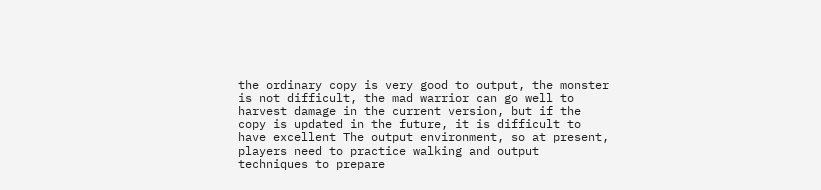the ordinary copy is very good to output, the monster is not difficult, the mad warrior can go well to harvest damage in the current version, but if the copy is updated in the future, it is difficult to have excellent The output environment, so at present, players need to practice walking and output techniques to prepare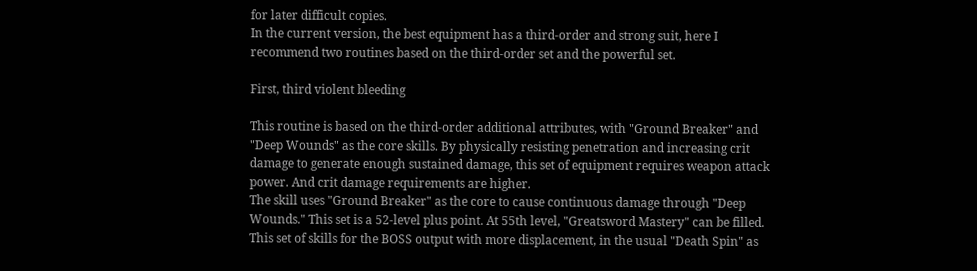for later difficult copies.
In the current version, the best equipment has a third-order and strong suit, here I recommend two routines based on the third-order set and the powerful set.

First, third violent bleeding

This routine is based on the third-order additional attributes, with "Ground Breaker" and "Deep Wounds" as the core skills. By physically resisting penetration and increasing crit damage to generate enough sustained damage, this set of equipment requires weapon attack power. And crit damage requirements are higher.
The skill uses "Ground Breaker" as the core to cause continuous damage through "Deep Wounds." This set is a 52-level plus point. At 55th level, "Greatsword Mastery" can be filled. This set of skills for the BOSS output with more displacement, in the usual "Death Spin" as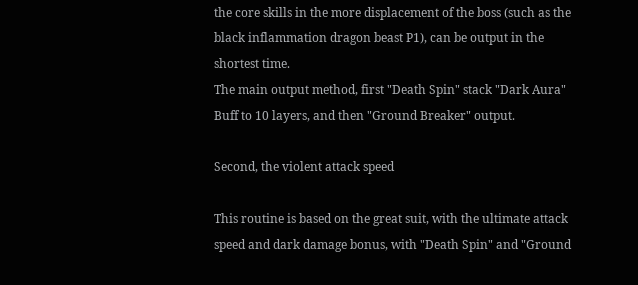the core skills in the more displacement of the boss (such as the black inflammation dragon beast P1), can be output in the shortest time.
The main output method, first "Death Spin" stack "Dark Aura" Buff to 10 layers, and then "Ground Breaker" output.

Second, the violent attack speed

This routine is based on the great suit, with the ultimate attack speed and dark damage bonus, with "Death Spin" and "Ground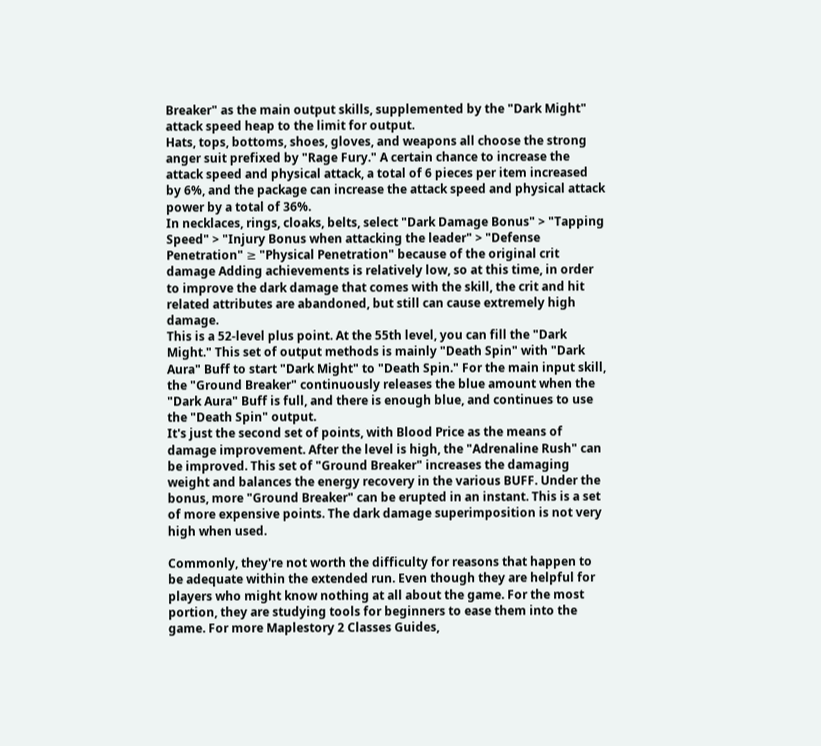Breaker" as the main output skills, supplemented by the "Dark Might" attack speed heap to the limit for output.
Hats, tops, bottoms, shoes, gloves, and weapons all choose the strong anger suit prefixed by "Rage Fury." A certain chance to increase the attack speed and physical attack, a total of 6 pieces per item increased by 6%, and the package can increase the attack speed and physical attack power by a total of 36%.
In necklaces, rings, cloaks, belts, select "Dark Damage Bonus" > "Tapping Speed" > "Injury Bonus when attacking the leader" > "Defense Penetration" ≥ "Physical Penetration" because of the original crit damage Adding achievements is relatively low, so at this time, in order to improve the dark damage that comes with the skill, the crit and hit related attributes are abandoned, but still can cause extremely high damage.
This is a 52-level plus point. At the 55th level, you can fill the "Dark Might." This set of output methods is mainly "Death Spin" with "Dark Aura" Buff to start "Dark Might" to "Death Spin." For the main input skill, the "Ground Breaker" continuously releases the blue amount when the "Dark Aura" Buff is full, and there is enough blue, and continues to use the "Death Spin" output.
It's just the second set of points, with Blood Price as the means of damage improvement. After the level is high, the "Adrenaline Rush" can be improved. This set of "Ground Breaker" increases the damaging weight and balances the energy recovery in the various BUFF. Under the bonus, more "Ground Breaker" can be erupted in an instant. This is a set of more expensive points. The dark damage superimposition is not very high when used.

Commonly, they're not worth the difficulty for reasons that happen to be adequate within the extended run. Even though they are helpful for players who might know nothing at all about the game. For the most portion, they are studying tools for beginners to ease them into the game. For more Maplestory 2 Classes Guides,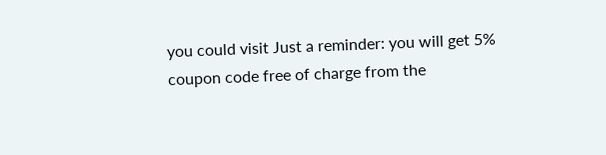you could visit Just a reminder: you will get 5% coupon code free of charge from the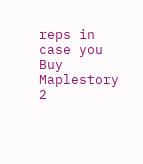reps in case you Buy Maplestory 2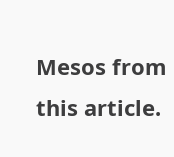Mesos from this article.